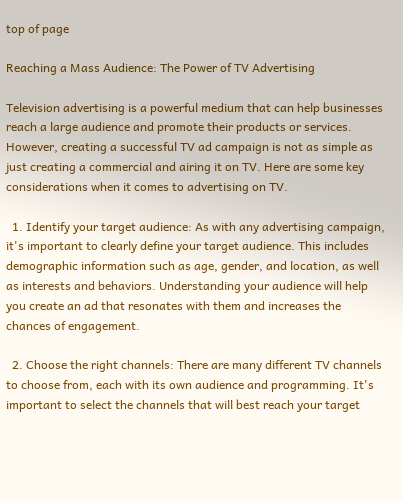top of page

Reaching a Mass Audience: The Power of TV Advertising

Television advertising is a powerful medium that can help businesses reach a large audience and promote their products or services. However, creating a successful TV ad campaign is not as simple as just creating a commercial and airing it on TV. Here are some key considerations when it comes to advertising on TV.

  1. Identify your target audience: As with any advertising campaign, it's important to clearly define your target audience. This includes demographic information such as age, gender, and location, as well as interests and behaviors. Understanding your audience will help you create an ad that resonates with them and increases the chances of engagement.

  2. Choose the right channels: There are many different TV channels to choose from, each with its own audience and programming. It's important to select the channels that will best reach your target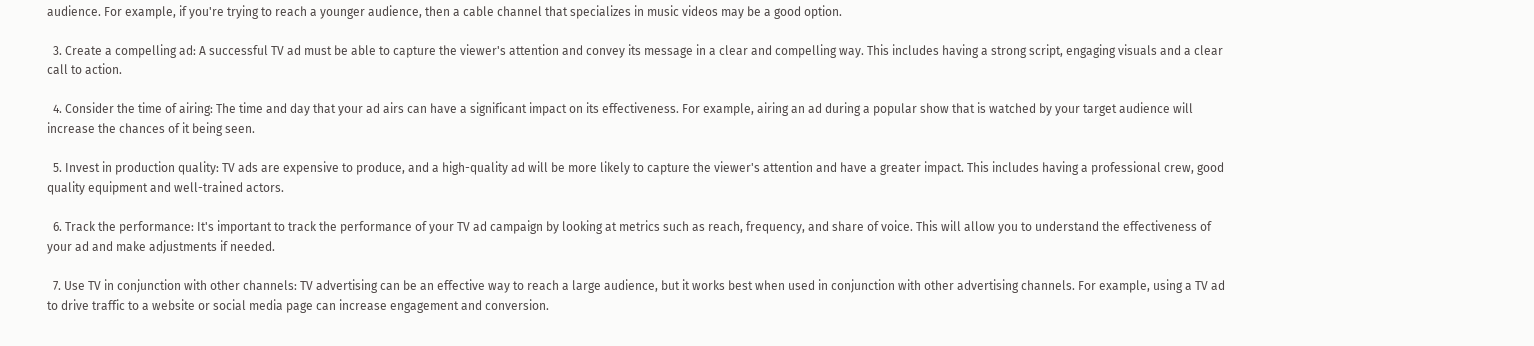audience. For example, if you're trying to reach a younger audience, then a cable channel that specializes in music videos may be a good option.

  3. Create a compelling ad: A successful TV ad must be able to capture the viewer's attention and convey its message in a clear and compelling way. This includes having a strong script, engaging visuals and a clear call to action.

  4. Consider the time of airing: The time and day that your ad airs can have a significant impact on its effectiveness. For example, airing an ad during a popular show that is watched by your target audience will increase the chances of it being seen.

  5. Invest in production quality: TV ads are expensive to produce, and a high-quality ad will be more likely to capture the viewer's attention and have a greater impact. This includes having a professional crew, good quality equipment and well-trained actors.

  6. Track the performance: It's important to track the performance of your TV ad campaign by looking at metrics such as reach, frequency, and share of voice. This will allow you to understand the effectiveness of your ad and make adjustments if needed.

  7. Use TV in conjunction with other channels: TV advertising can be an effective way to reach a large audience, but it works best when used in conjunction with other advertising channels. For example, using a TV ad to drive traffic to a website or social media page can increase engagement and conversion.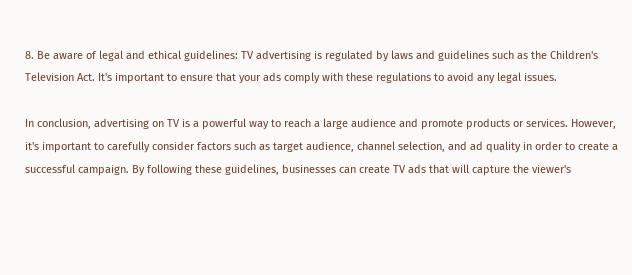8. Be aware of legal and ethical guidelines: TV advertising is regulated by laws and guidelines such as the Children's Television Act. It's important to ensure that your ads comply with these regulations to avoid any legal issues.

In conclusion, advertising on TV is a powerful way to reach a large audience and promote products or services. However, it's important to carefully consider factors such as target audience, channel selection, and ad quality in order to create a successful campaign. By following these guidelines, businesses can create TV ads that will capture the viewer's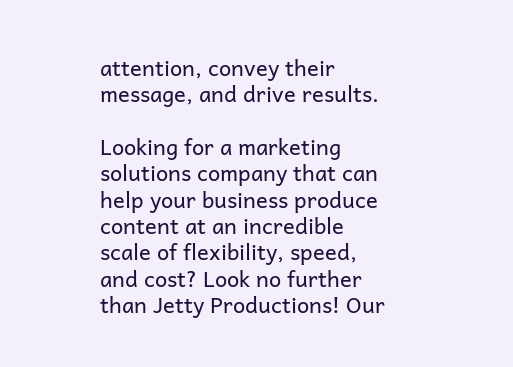attention, convey their message, and drive results.

Looking for a marketing solutions company that can help your business produce content at an incredible scale of flexibility, speed, and cost? Look no further than Jetty Productions! Our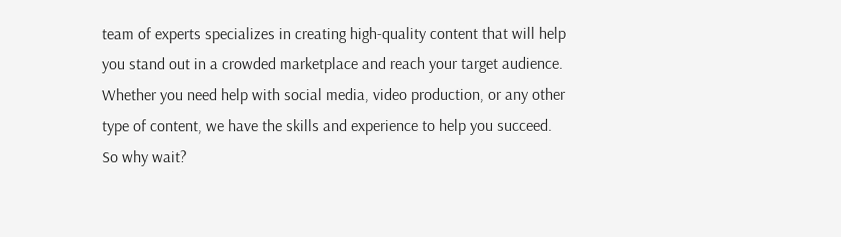team of experts specializes in creating high-quality content that will help you stand out in a crowded marketplace and reach your target audience. Whether you need help with social media, video production, or any other type of content, we have the skills and experience to help you succeed. So why wait?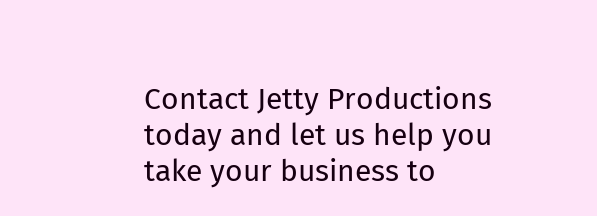Contact Jetty Productions today and let us help you take your business to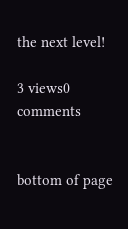the next level!

3 views0 comments


bottom of page